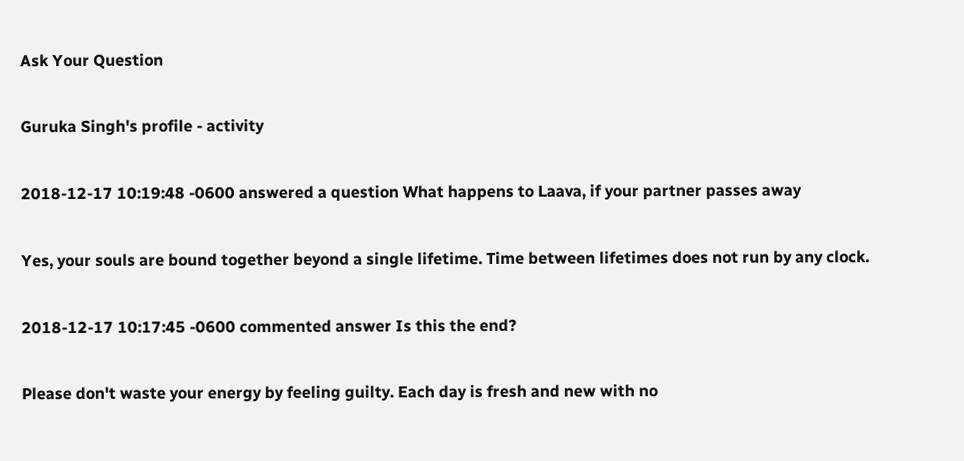Ask Your Question

Guruka Singh's profile - activity

2018-12-17 10:19:48 -0600 answered a question What happens to Laava, if your partner passes away

Yes, your souls are bound together beyond a single lifetime. Time between lifetimes does not run by any clock.

2018-12-17 10:17:45 -0600 commented answer Is this the end?

Please don't waste your energy by feeling guilty. Each day is fresh and new with no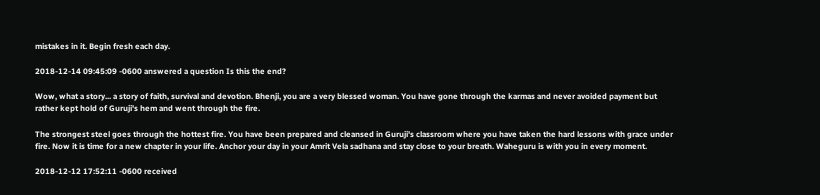mistakes in it. Begin fresh each day.

2018-12-14 09:45:09 -0600 answered a question Is this the end?

Wow, what a story... a story of faith, survival and devotion. Bhenji, you are a very blessed woman. You have gone through the karmas and never avoided payment but rather kept hold of Guruji's hem and went through the fire.

The strongest steel goes through the hottest fire. You have been prepared and cleansed in Guruji's classroom where you have taken the hard lessons with grace under fire. Now it is time for a new chapter in your life. Anchor your day in your Amrit Vela sadhana and stay close to your breath. Waheguru is with you in every moment.

2018-12-12 17:52:11 -0600 received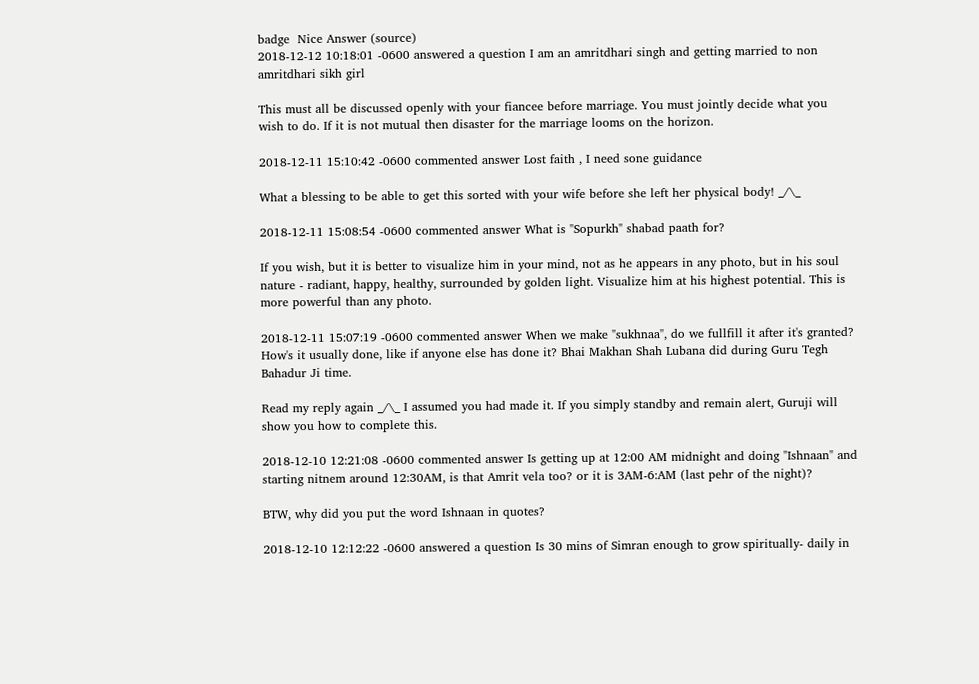badge  Nice Answer (source)
2018-12-12 10:18:01 -0600 answered a question I am an amritdhari singh and getting married to non amritdhari sikh girl

This must all be discussed openly with your fiancee before marriage. You must jointly decide what you wish to do. If it is not mutual then disaster for the marriage looms on the horizon.

2018-12-11 15:10:42 -0600 commented answer Lost faith , I need sone guidance

What a blessing to be able to get this sorted with your wife before she left her physical body! _/\_

2018-12-11 15:08:54 -0600 commented answer What is "Sopurkh" shabad paath for?

If you wish, but it is better to visualize him in your mind, not as he appears in any photo, but in his soul nature - radiant, happy, healthy, surrounded by golden light. Visualize him at his highest potential. This is more powerful than any photo.

2018-12-11 15:07:19 -0600 commented answer When we make "sukhnaa", do we fullfill it after it's granted? How's it usually done, like if anyone else has done it? Bhai Makhan Shah Lubana did during Guru Tegh Bahadur Ji time.

Read my reply again _/\_ I assumed you had made it. If you simply standby and remain alert, Guruji will show you how to complete this.

2018-12-10 12:21:08 -0600 commented answer Is getting up at 12:00 AM midnight and doing "Ishnaan" and starting nitnem around 12:30AM, is that Amrit vela too? or it is 3AM-6:AM (last pehr of the night)?

BTW, why did you put the word Ishnaan in quotes?

2018-12-10 12:12:22 -0600 answered a question Is 30 mins of Simran enough to grow spiritually- daily in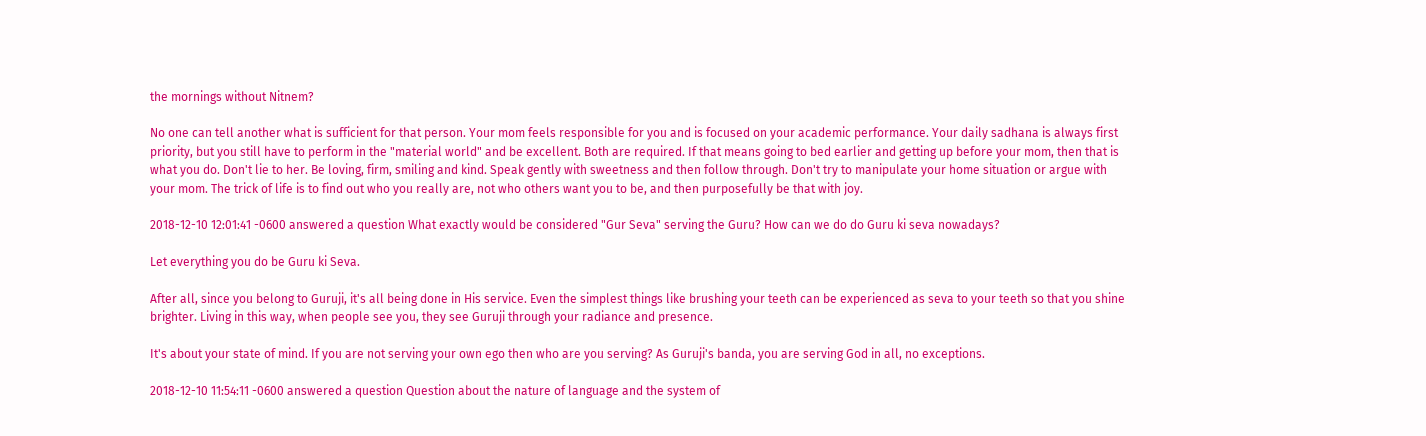the mornings without Nitnem?

No one can tell another what is sufficient for that person. Your mom feels responsible for you and is focused on your academic performance. Your daily sadhana is always first priority, but you still have to perform in the "material world" and be excellent. Both are required. If that means going to bed earlier and getting up before your mom, then that is what you do. Don't lie to her. Be loving, firm, smiling and kind. Speak gently with sweetness and then follow through. Don't try to manipulate your home situation or argue with your mom. The trick of life is to find out who you really are, not who others want you to be, and then purposefully be that with joy.

2018-12-10 12:01:41 -0600 answered a question What exactly would be considered "Gur Seva" serving the Guru? How can we do do Guru ki seva nowadays?

Let everything you do be Guru ki Seva.

After all, since you belong to Guruji, it's all being done in His service. Even the simplest things like brushing your teeth can be experienced as seva to your teeth so that you shine brighter. Living in this way, when people see you, they see Guruji through your radiance and presence.

It's about your state of mind. If you are not serving your own ego then who are you serving? As Guruji's banda, you are serving God in all, no exceptions.

2018-12-10 11:54:11 -0600 answered a question Question about the nature of language and the system of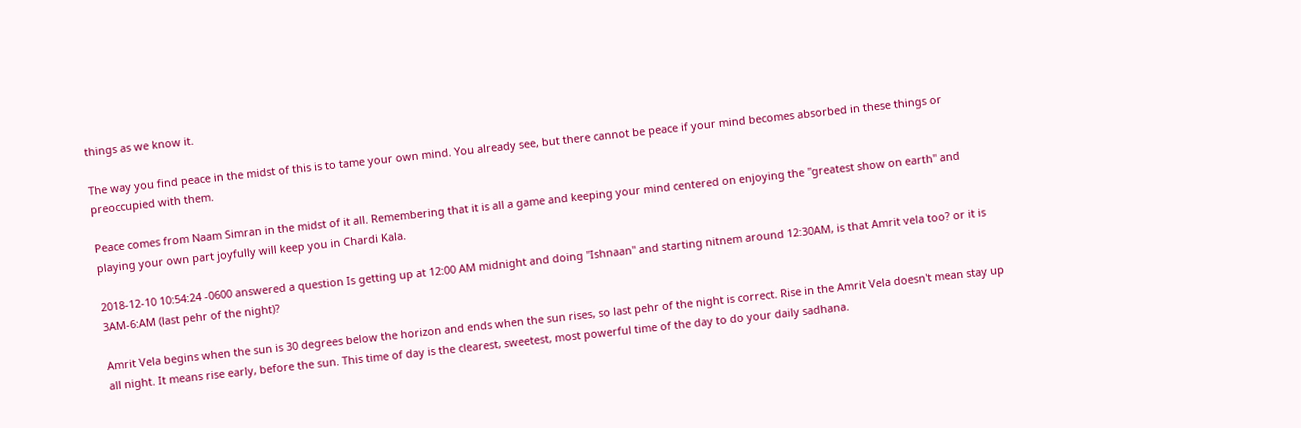things as we know it.

The way you find peace in the midst of this is to tame your own mind. You already see, but there cannot be peace if your mind becomes absorbed in these things or preoccupied with them.

Peace comes from Naam Simran in the midst of it all. Remembering that it is all a game and keeping your mind centered on enjoying the "greatest show on earth" and playing your own part joyfully will keep you in Chardi Kala.

2018-12-10 10:54:24 -0600 answered a question Is getting up at 12:00 AM midnight and doing "Ishnaan" and starting nitnem around 12:30AM, is that Amrit vela too? or it is 3AM-6:AM (last pehr of the night)?

Amrit Vela begins when the sun is 30 degrees below the horizon and ends when the sun rises, so last pehr of the night is correct. Rise in the Amrit Vela doesn't mean stay up all night. It means rise early, before the sun. This time of day is the clearest, sweetest, most powerful time of the day to do your daily sadhana.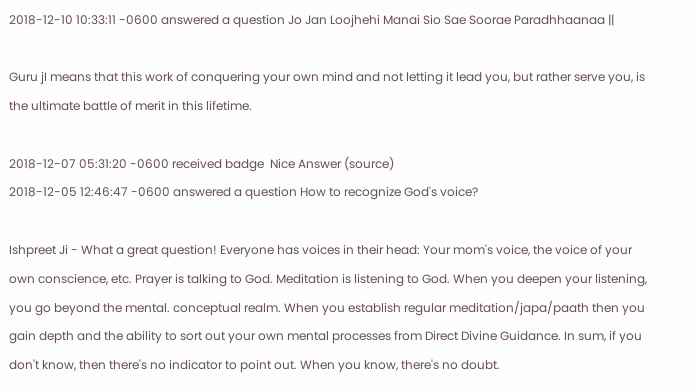2018-12-10 10:33:11 -0600 answered a question Jo Jan Loojhehi Manai Sio Sae Soorae Paradhhaanaa ||

Guru jI means that this work of conquering your own mind and not letting it lead you, but rather serve you, is the ultimate battle of merit in this lifetime.

2018-12-07 05:31:20 -0600 received badge  Nice Answer (source)
2018-12-05 12:46:47 -0600 answered a question How to recognize God's voice?

Ishpreet Ji - What a great question! Everyone has voices in their head: Your mom's voice, the voice of your own conscience, etc. Prayer is talking to God. Meditation is listening to God. When you deepen your listening, you go beyond the mental. conceptual realm. When you establish regular meditation/japa/paath then you gain depth and the ability to sort out your own mental processes from Direct Divine Guidance. In sum, if you don't know, then there's no indicator to point out. When you know, there's no doubt.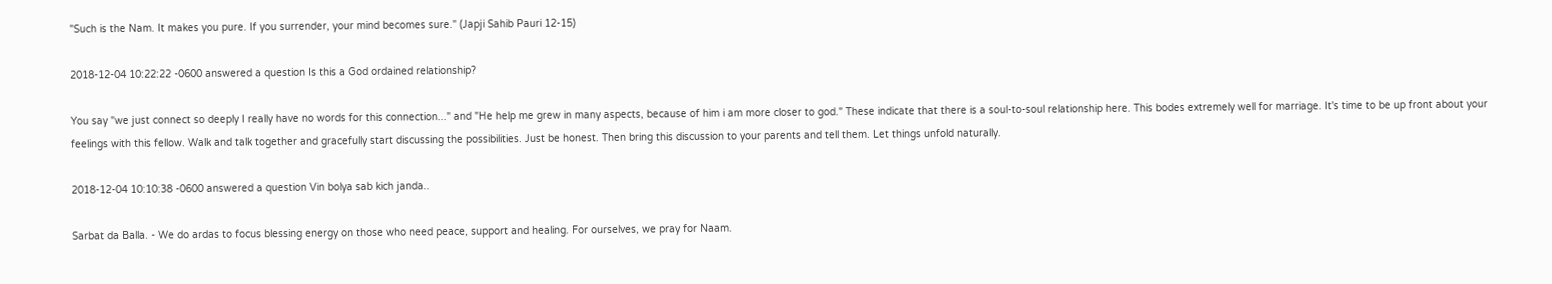"Such is the Nam. It makes you pure. If you surrender, your mind becomes sure." (Japji Sahib Pauri 12-15)

2018-12-04 10:22:22 -0600 answered a question Is this a God ordained relationship?

You say "we just connect so deeply I really have no words for this connection..." and "He help me grew in many aspects, because of him i am more closer to god." These indicate that there is a soul-to-soul relationship here. This bodes extremely well for marriage. It's time to be up front about your feelings with this fellow. Walk and talk together and gracefully start discussing the possibilities. Just be honest. Then bring this discussion to your parents and tell them. Let things unfold naturally.

2018-12-04 10:10:38 -0600 answered a question Vin bolya sab kich janda..

Sarbat da Balla. - We do ardas to focus blessing energy on those who need peace, support and healing. For ourselves, we pray for Naam.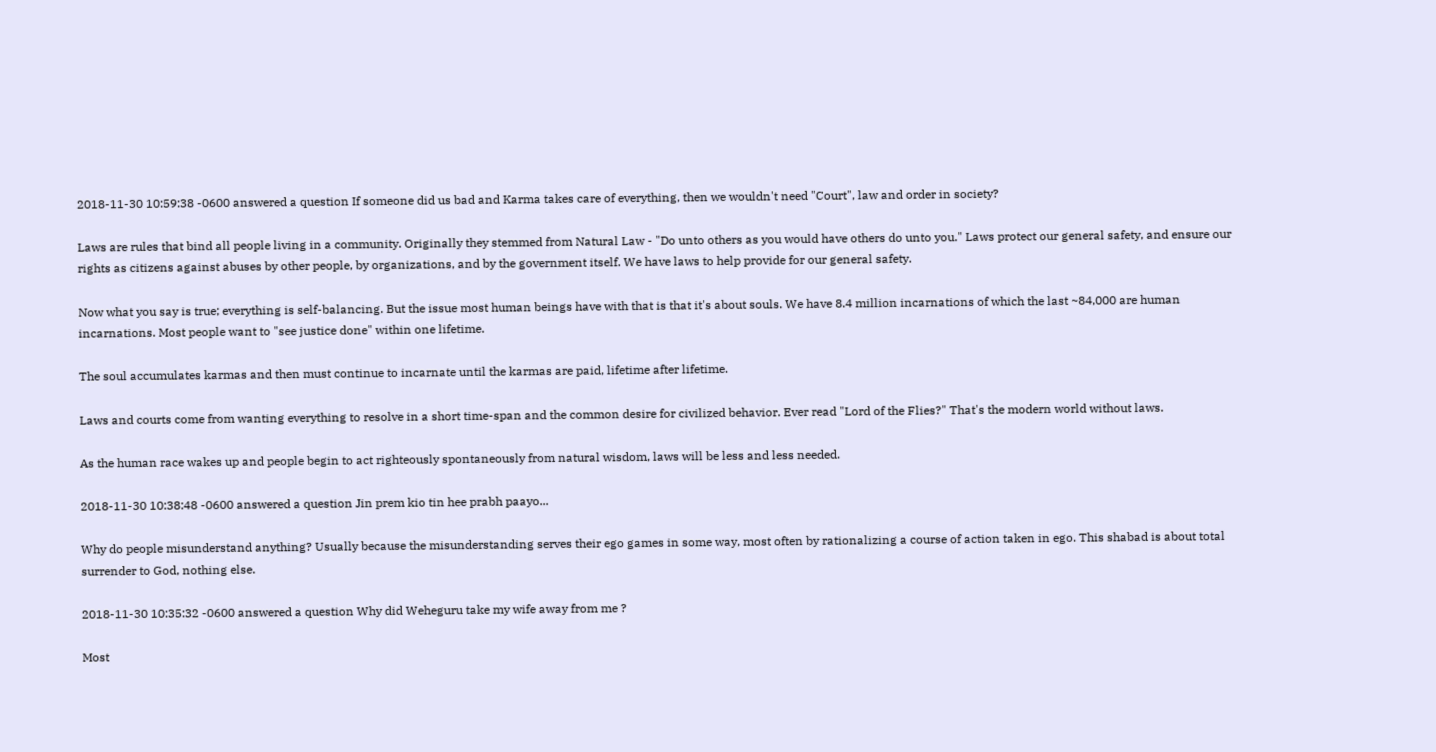2018-11-30 10:59:38 -0600 answered a question If someone did us bad and Karma takes care of everything, then we wouldn't need "Court", law and order in society?

Laws are rules that bind all people living in a community. Originally they stemmed from Natural Law - "Do unto others as you would have others do unto you." Laws protect our general safety, and ensure our rights as citizens against abuses by other people, by organizations, and by the government itself. We have laws to help provide for our general safety.

Now what you say is true; everything is self-balancing. But the issue most human beings have with that is that it's about souls. We have 8.4 million incarnations of which the last ~84,000 are human incarnations. Most people want to "see justice done" within one lifetime.

The soul accumulates karmas and then must continue to incarnate until the karmas are paid, lifetime after lifetime.

Laws and courts come from wanting everything to resolve in a short time-span and the common desire for civilized behavior. Ever read "Lord of the Flies?" That's the modern world without laws.

As the human race wakes up and people begin to act righteously spontaneously from natural wisdom, laws will be less and less needed.

2018-11-30 10:38:48 -0600 answered a question Jin prem kio tin hee prabh paayo...

Why do people misunderstand anything? Usually because the misunderstanding serves their ego games in some way, most often by rationalizing a course of action taken in ego. This shabad is about total surrender to God, nothing else.

2018-11-30 10:35:32 -0600 answered a question Why did Weheguru take my wife away from me ?

Most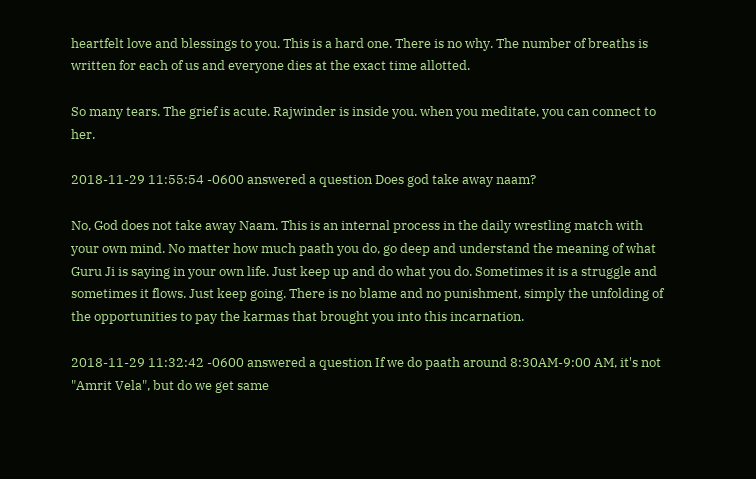heartfelt love and blessings to you. This is a hard one. There is no why. The number of breaths is written for each of us and everyone dies at the exact time allotted.

So many tears. The grief is acute. Rajwinder is inside you. when you meditate, you can connect to her.

2018-11-29 11:55:54 -0600 answered a question Does god take away naam?

No, God does not take away Naam. This is an internal process in the daily wrestling match with your own mind. No matter how much paath you do, go deep and understand the meaning of what Guru Ji is saying in your own life. Just keep up and do what you do. Sometimes it is a struggle and sometimes it flows. Just keep going. There is no blame and no punishment, simply the unfolding of the opportunities to pay the karmas that brought you into this incarnation.

2018-11-29 11:32:42 -0600 answered a question If we do paath around 8:30AM-9:00 AM, it's not "Amrit Vela", but do we get same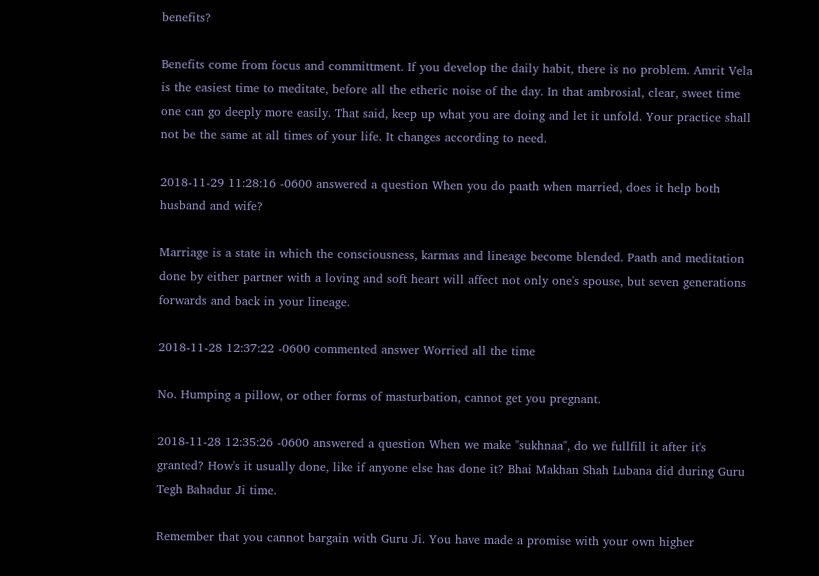benefits?

Benefits come from focus and committment. If you develop the daily habit, there is no problem. Amrit Vela is the easiest time to meditate, before all the etheric noise of the day. In that ambrosial, clear, sweet time one can go deeply more easily. That said, keep up what you are doing and let it unfold. Your practice shall not be the same at all times of your life. It changes according to need.

2018-11-29 11:28:16 -0600 answered a question When you do paath when married, does it help both husband and wife?

Marriage is a state in which the consciousness, karmas and lineage become blended. Paath and meditation done by either partner with a loving and soft heart will affect not only one's spouse, but seven generations forwards and back in your lineage.

2018-11-28 12:37:22 -0600 commented answer Worried all the time

No. Humping a pillow, or other forms of masturbation, cannot get you pregnant.

2018-11-28 12:35:26 -0600 answered a question When we make "sukhnaa", do we fullfill it after it's granted? How's it usually done, like if anyone else has done it? Bhai Makhan Shah Lubana did during Guru Tegh Bahadur Ji time.

Remember that you cannot bargain with Guru Ji. You have made a promise with your own higher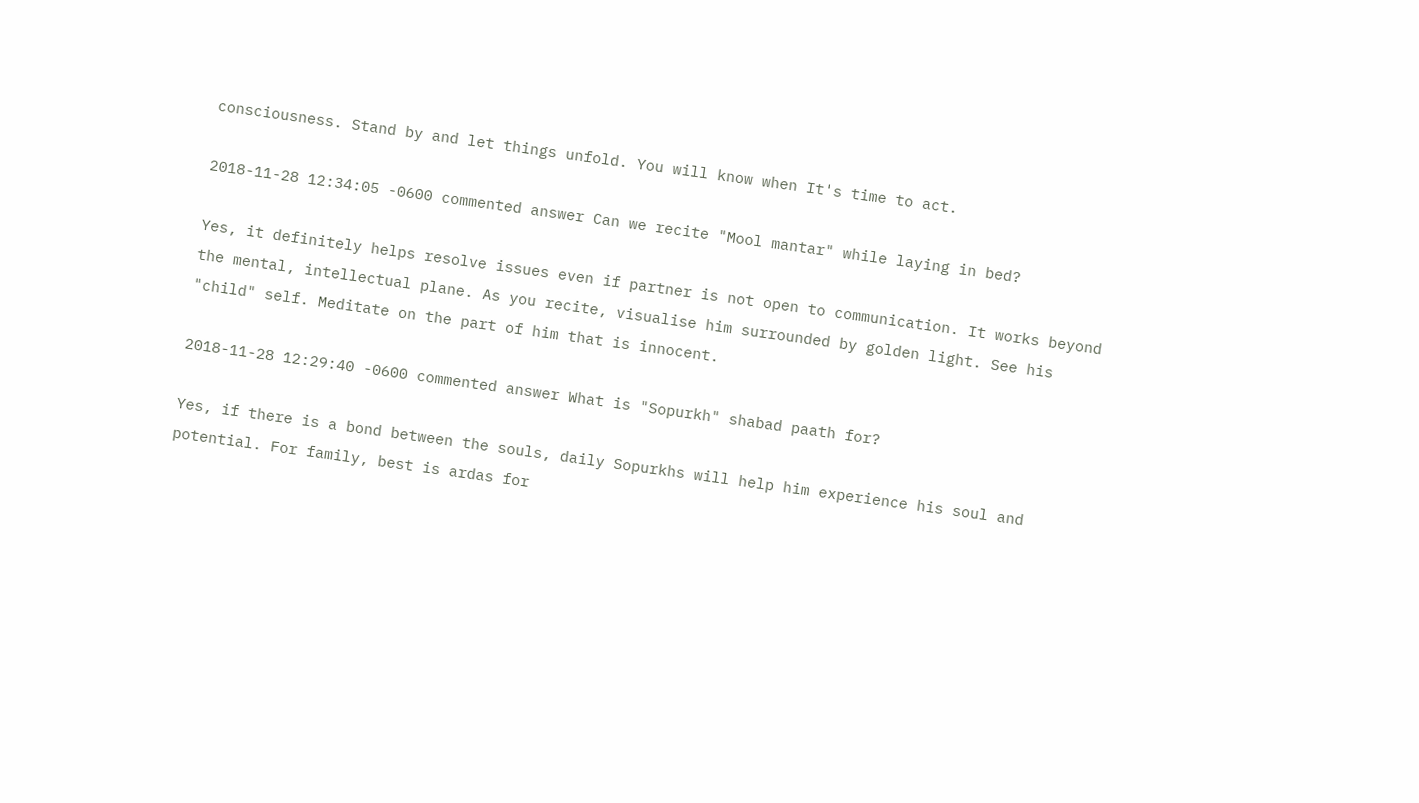consciousness. Stand by and let things unfold. You will know when It's time to act.

2018-11-28 12:34:05 -0600 commented answer Can we recite "Mool mantar" while laying in bed?

Yes, it definitely helps resolve issues even if partner is not open to communication. It works beyond the mental, intellectual plane. As you recite, visualise him surrounded by golden light. See his "child" self. Meditate on the part of him that is innocent.

2018-11-28 12:29:40 -0600 commented answer What is "Sopurkh" shabad paath for?

Yes, if there is a bond between the souls, daily Sopurkhs will help him experience his soul and potential. For family, best is ardas for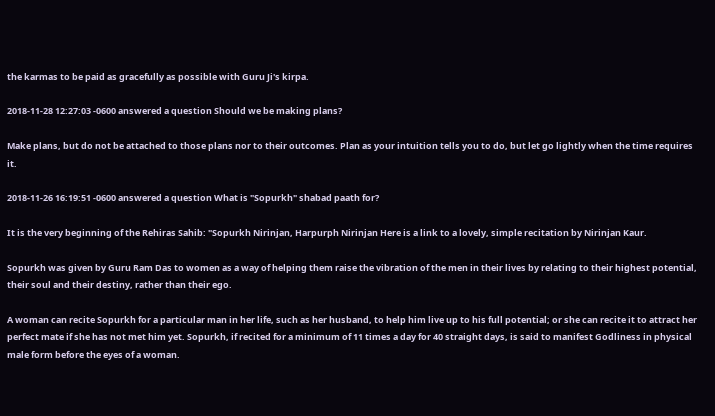the karmas to be paid as gracefully as possible with Guru Ji's kirpa.

2018-11-28 12:27:03 -0600 answered a question Should we be making plans?

Make plans, but do not be attached to those plans nor to their outcomes. Plan as your intuition tells you to do, but let go lightly when the time requires it.

2018-11-26 16:19:51 -0600 answered a question What is "Sopurkh" shabad paath for?

It is the very beginning of the Rehiras Sahib: "Sopurkh Nirinjan, Harpurph Nirinjan Here is a link to a lovely, simple recitation by Nirinjan Kaur.

Sopurkh was given by Guru Ram Das to women as a way of helping them raise the vibration of the men in their lives by relating to their highest potential, their soul and their destiny, rather than their ego.

A woman can recite Sopurkh for a particular man in her life, such as her husband, to help him live up to his full potential; or she can recite it to attract her perfect mate if she has not met him yet. Sopurkh, if recited for a minimum of 11 times a day for 40 straight days, is said to manifest Godliness in physical male form before the eyes of a woman.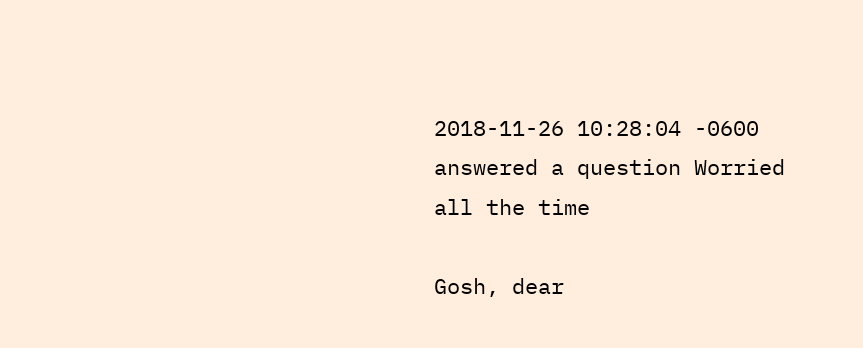2018-11-26 10:28:04 -0600 answered a question Worried all the time

Gosh, dear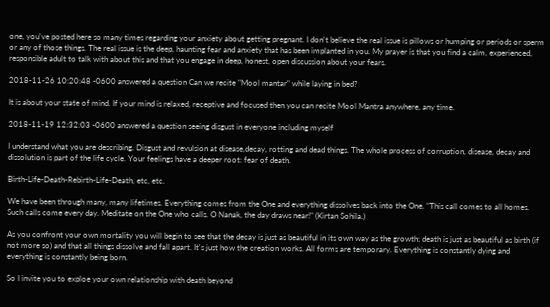one, you've posted here so many times regarding your anxiety about getting pregnant. I don't believe the real issue is pillows or humping or periods or sperm or any of those things. The real issue is the deep, haunting fear and anxiety that has been implanted in you. My prayer is that you find a calm, experienced, responsible adult to talk with about this and that you engage in deep, honest, open discussion about your fears.

2018-11-26 10:20:48 -0600 answered a question Can we recite "Mool mantar" while laying in bed?

It is about your state of mind. If your mind is relaxed, receptive and focused then you can recite Mool Mantra anywhere, any time.

2018-11-19 12:32:03 -0600 answered a question seeing disgust in everyone including myself

I understand what you are describing. Disgust and revulsion at disease,decay, rotting and dead things. The whole process of corruption, disease, decay and dissolution is part of the life cycle. Your feelings have a deeper root: fear of death.

Birth-Life-Death-Rebirth-Life-Death, etc, etc.

We have been through many, many lifetimes. Everything comes from the One and everything dissolves back into the One. "This call comes to all homes. Such calls come every day. Meditate on the One who calls. O Nanak, the day draws near!" (Kirtan Sohila.)

As you confront your own mortality you will begin to see that the decay is just as beautiful in its own way as the growth; death is just as beautiful as birth (if not more so) and that all things dissolve and fall apart. It's just how the creation works. All forms are temporary. Everything is constantly dying and everything is constantly being born.

So I invite you to exploe your own relationship with death beyond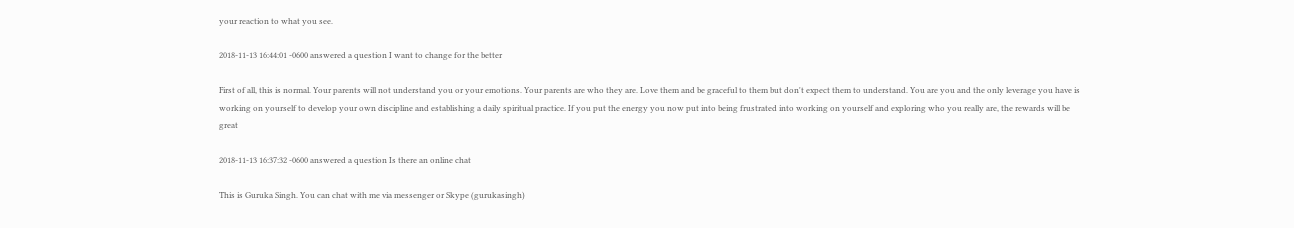your reaction to what you see.

2018-11-13 16:44:01 -0600 answered a question I want to change for the better

First of all, this is normal. Your parents will not understand you or your emotions. Your parents are who they are. Love them and be graceful to them but don't expect them to understand. You are you and the only leverage you have is working on yourself to develop your own discipline and establishing a daily spiritual practice. If you put the energy you now put into being frustrated into working on yourself and exploring who you really are, the rewards will be great

2018-11-13 16:37:32 -0600 answered a question Is there an online chat

This is Guruka Singh. You can chat with me via messenger or Skype (gurukasingh)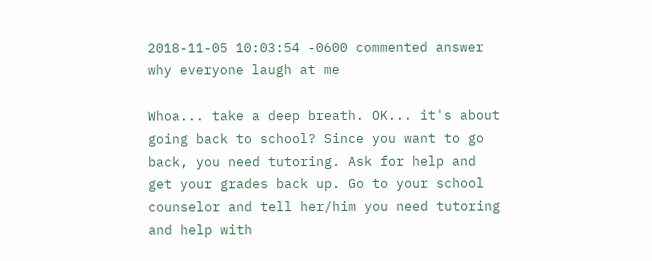2018-11-05 10:03:54 -0600 commented answer why everyone laugh at me

Whoa... take a deep breath. OK... it's about going back to school? Since you want to go back, you need tutoring. Ask for help and get your grades back up. Go to your school counselor and tell her/him you need tutoring and help with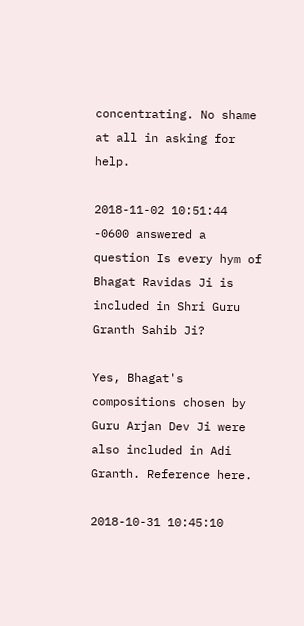concentrating. No shame at all in asking for help.

2018-11-02 10:51:44 -0600 answered a question Is every hym of Bhagat Ravidas Ji is included in Shri Guru Granth Sahib Ji?

Yes, Bhagat's compositions chosen by Guru Arjan Dev Ji were also included in Adi Granth. Reference here.

2018-10-31 10:45:10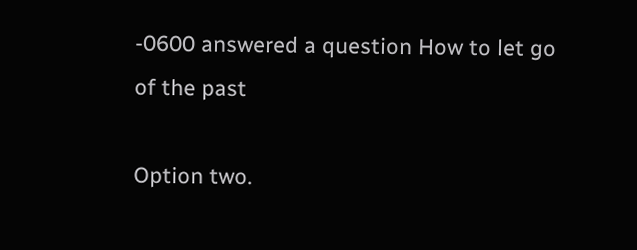-0600 answered a question How to let go of the past

Option two.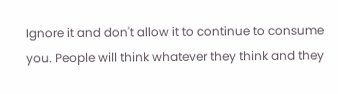Ignore it and don't allow it to continue to consume you. People will think whatever they think and they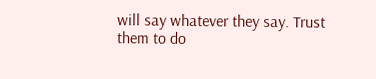will say whatever they say. Trust them to do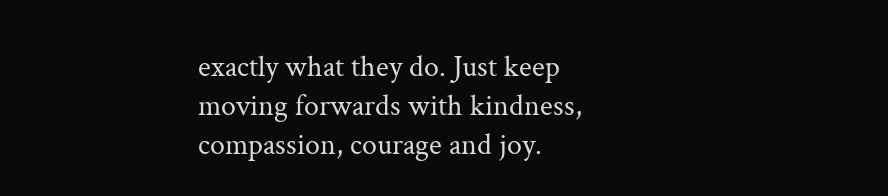exactly what they do. Just keep moving forwards with kindness, compassion, courage and joy.